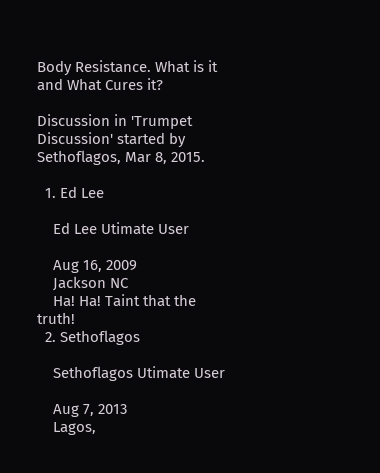Body Resistance. What is it and What Cures it?

Discussion in 'Trumpet Discussion' started by Sethoflagos, Mar 8, 2015.

  1. Ed Lee

    Ed Lee Utimate User

    Aug 16, 2009
    Jackson NC
    Ha! Ha! Taint that the truth!
  2. Sethoflagos

    Sethoflagos Utimate User

    Aug 7, 2013
    Lagos,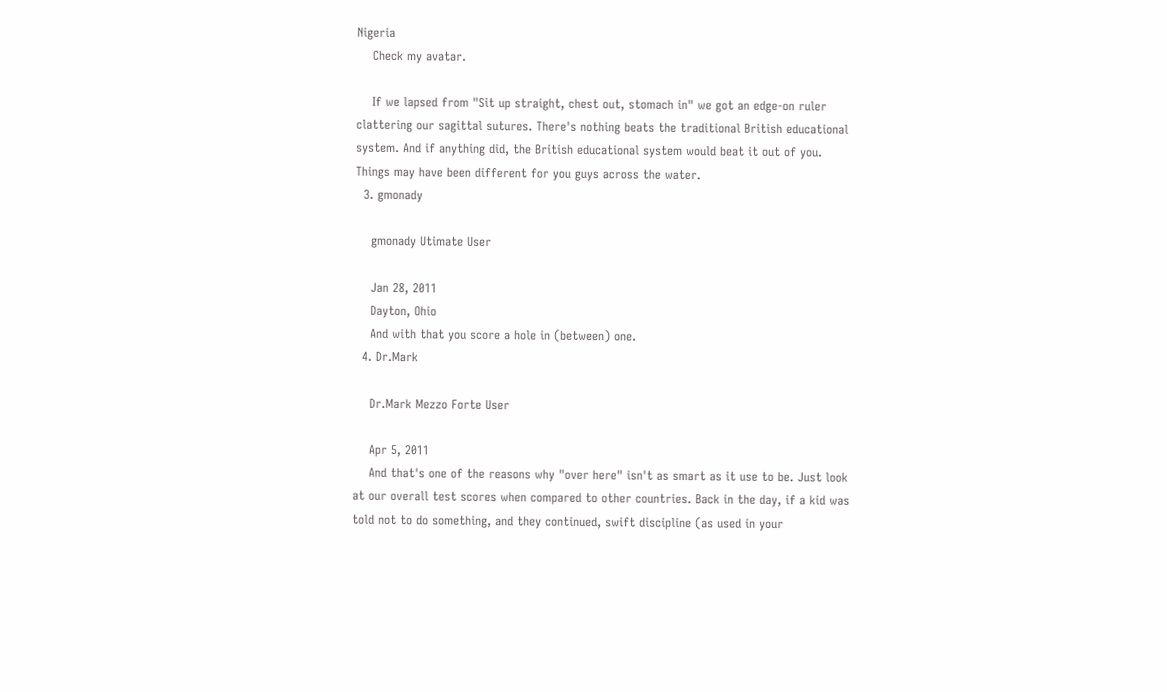Nigeria
    Check my avatar.

    If we lapsed from "Sit up straight, chest out, stomach in" we got an edge-on ruler clattering our sagittal sutures. There's nothing beats the traditional British educational system. And if anything did, the British educational system would beat it out of you. Things may have been different for you guys across the water.
  3. gmonady

    gmonady Utimate User

    Jan 28, 2011
    Dayton, Ohio
    And with that you score a hole in (between) one.
  4. Dr.Mark

    Dr.Mark Mezzo Forte User

    Apr 5, 2011
    And that's one of the reasons why "over here" isn't as smart as it use to be. Just look at our overall test scores when compared to other countries. Back in the day, if a kid was told not to do something, and they continued, swift discipline (as used in your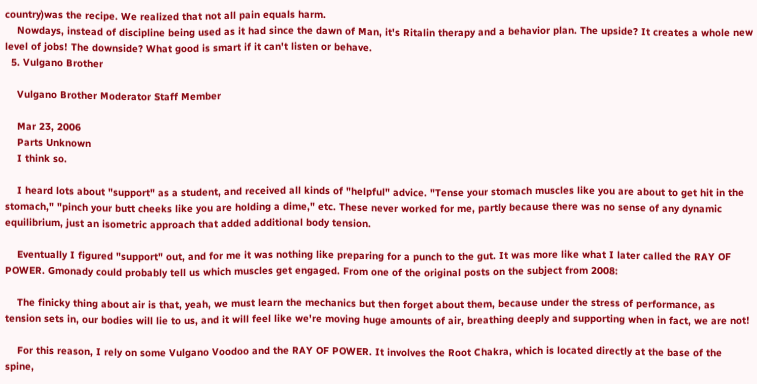country)was the recipe. We realized that not all pain equals harm.
    Nowdays, instead of discipline being used as it had since the dawn of Man, it's Ritalin therapy and a behavior plan. The upside? It creates a whole new level of jobs! The downside? What good is smart if it can't listen or behave.
  5. Vulgano Brother

    Vulgano Brother Moderator Staff Member

    Mar 23, 2006
    Parts Unknown
    I think so.

    I heard lots about "support" as a student, and received all kinds of "helpful" advice. "Tense your stomach muscles like you are about to get hit in the stomach," "pinch your butt cheeks like you are holding a dime," etc. These never worked for me, partly because there was no sense of any dynamic equilibrium, just an isometric approach that added additional body tension.

    Eventually I figured "support" out, and for me it was nothing like preparing for a punch to the gut. It was more like what I later called the RAY OF POWER. Gmonady could probably tell us which muscles get engaged. From one of the original posts on the subject from 2008:

    The finicky thing about air is that, yeah, we must learn the mechanics but then forget about them, because under the stress of performance, as tension sets in, our bodies will lie to us, and it will feel like we're moving huge amounts of air, breathing deeply and supporting when in fact, we are not!

    For this reason, I rely on some Vulgano Voodoo and the RAY OF POWER. It involves the Root Chakra, which is located directly at the base of the spine,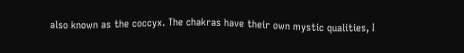also known as the coccyx. The chakras have their own mystic qualities, I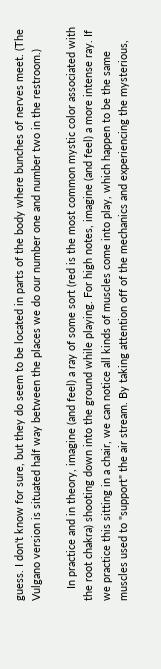guess. I don't know for sure, but they do seem to be located in parts of the body where bunches of nerves meet. (The Vulgano version is situated half way between the places we do our number one and number two in the restroom.)

    In practice and in theory, imagine (and feel) a ray of some sort (red is the most common mystic color associated with the root chakra) shooting down into the ground while playing. For high notes, imagine (and feel) a more intense ray. If we practice this sitting in a chair, we can notice all kinds of muscles come into play, which happen to be the same muscles used to "support" the air stream. By taking attention off of the mechanics and experiencing the mysterious,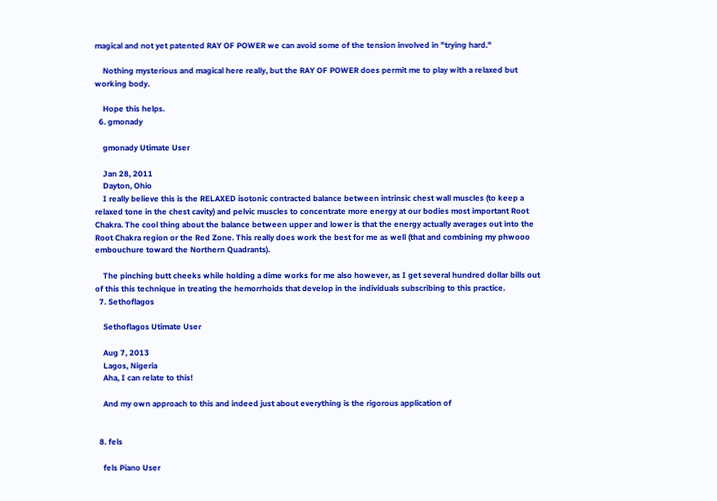magical and not yet patented RAY OF POWER we can avoid some of the tension involved in "trying hard."

    Nothing mysterious and magical here really, but the RAY OF POWER does permit me to play with a relaxed but working body.

    Hope this helps.
  6. gmonady

    gmonady Utimate User

    Jan 28, 2011
    Dayton, Ohio
    I really believe this is the RELAXED isotonic contracted balance between intrinsic chest wall muscles (to keep a relaxed tone in the chest cavity) and pelvic muscles to concentrate more energy at our bodies most important Root Chakra. The cool thing about the balance between upper and lower is that the energy actually averages out into the Root Chakra region or the Red Zone. This really does work the best for me as well (that and combining my phwooo embouchure toward the Northern Quadrants).

    The pinching butt cheeks while holding a dime works for me also however, as I get several hundred dollar bills out of this this technique in treating the hemorrhoids that develop in the individuals subscribing to this practice.
  7. Sethoflagos

    Sethoflagos Utimate User

    Aug 7, 2013
    Lagos, Nigeria
    Aha, I can relate to this!

    And my own approach to this and indeed just about everything is the rigorous application of


  8. fels

    fels Piano User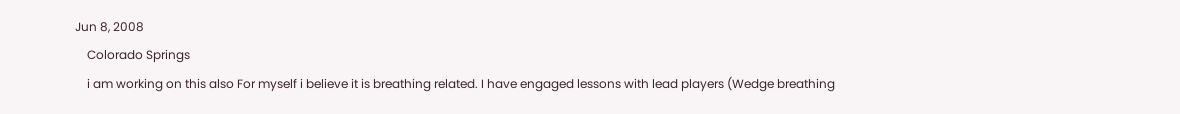Jun 8, 2008
    Colorado Springs
    i am working on this also For myself i believe it is breathing related. I have engaged lessons with lead players (Wedge breathing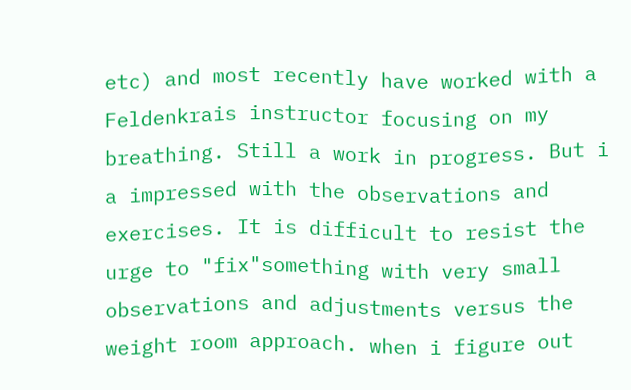etc) and most recently have worked with a Feldenkrais instructor focusing on my breathing. Still a work in progress. But i a impressed with the observations and exercises. It is difficult to resist the urge to "fix"something with very small observations and adjustments versus the weight room approach. when i figure out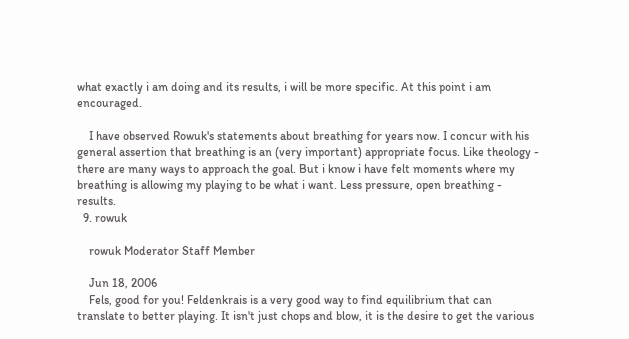what exactly i am doing and its results, i will be more specific. At this point i am encouraged.

    I have observed Rowuk's statements about breathing for years now. I concur with his general assertion that breathing is an (very important) appropriate focus. Like theology - there are many ways to approach the goal. But i know i have felt moments where my breathing is allowing my playing to be what i want. Less pressure, open breathing - results.
  9. rowuk

    rowuk Moderator Staff Member

    Jun 18, 2006
    Fels, good for you! Feldenkrais is a very good way to find equilibrium that can translate to better playing. It isn't just chops and blow, it is the desire to get the various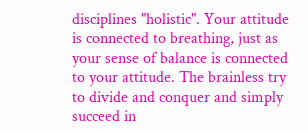disciplines "holistic". Your attitude is connected to breathing, just as your sense of balance is connected to your attitude. The brainless try to divide and conquer and simply succeed in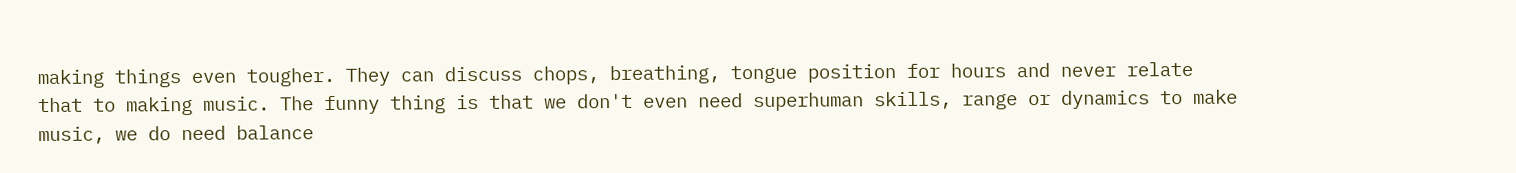making things even tougher. They can discuss chops, breathing, tongue position for hours and never relate that to making music. The funny thing is that we don't even need superhuman skills, range or dynamics to make music, we do need balance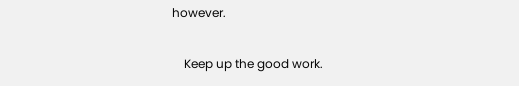however.

    Keep up the good work.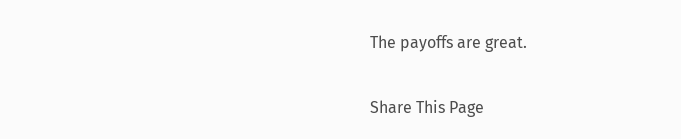The payoffs are great.

Share This Page